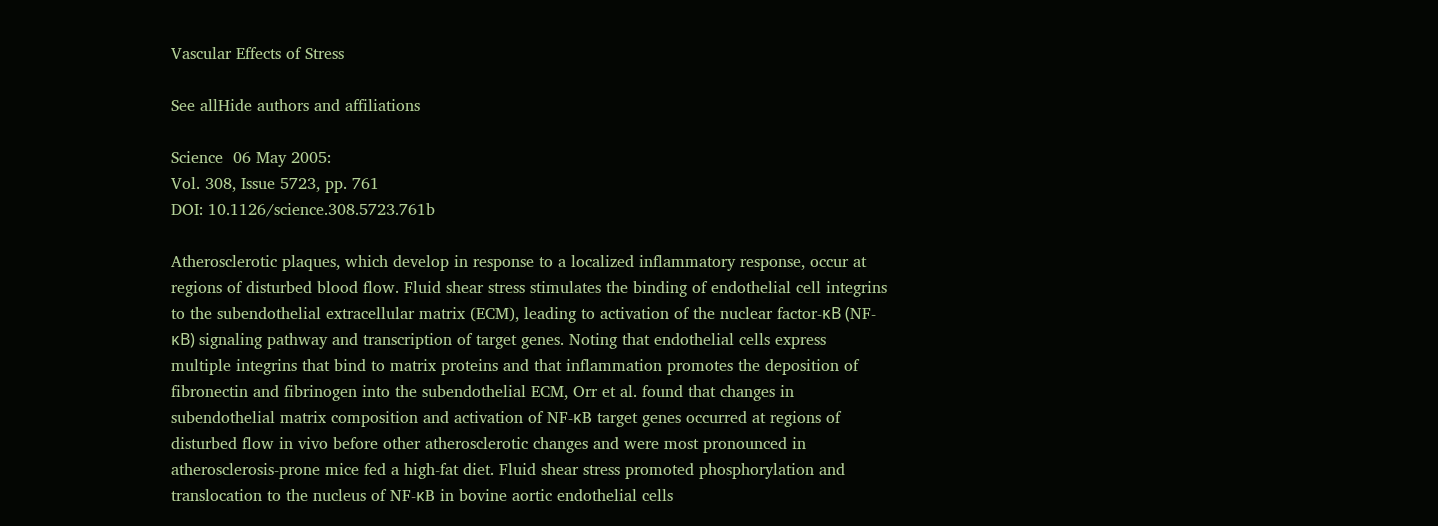Vascular Effects of Stress

See allHide authors and affiliations

Science  06 May 2005:
Vol. 308, Issue 5723, pp. 761
DOI: 10.1126/science.308.5723.761b

Atherosclerotic plaques, which develop in response to a localized inflammatory response, occur at regions of disturbed blood flow. Fluid shear stress stimulates the binding of endothelial cell integrins to the subendothelial extracellular matrix (ECM), leading to activation of the nuclear factor-κB (NF-κB) signaling pathway and transcription of target genes. Noting that endothelial cells express multiple integrins that bind to matrix proteins and that inflammation promotes the deposition of fibronectin and fibrinogen into the subendothelial ECM, Orr et al. found that changes in subendothelial matrix composition and activation of NF-κB target genes occurred at regions of disturbed flow in vivo before other atherosclerotic changes and were most pronounced in atherosclerosis-prone mice fed a high-fat diet. Fluid shear stress promoted phosphorylation and translocation to the nucleus of NF-κB in bovine aortic endothelial cells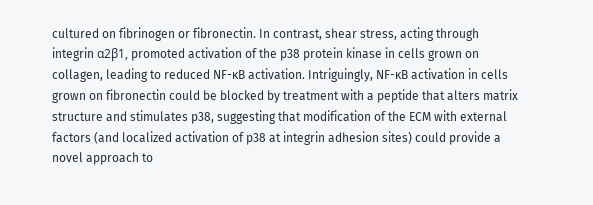cultured on fibrinogen or fibronectin. In contrast, shear stress, acting through integrin α2β1, promoted activation of the p38 protein kinase in cells grown on collagen, leading to reduced NF-κB activation. Intriguingly, NF-κB activation in cells grown on fibronectin could be blocked by treatment with a peptide that alters matrix structure and stimulates p38, suggesting that modification of the ECM with external factors (and localized activation of p38 at integrin adhesion sites) could provide a novel approach to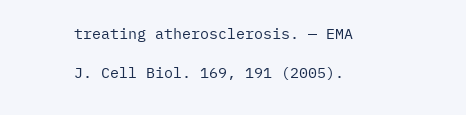treating atherosclerosis. — EMA

J. Cell Biol. 169, 191 (2005).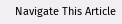Navigate This Article